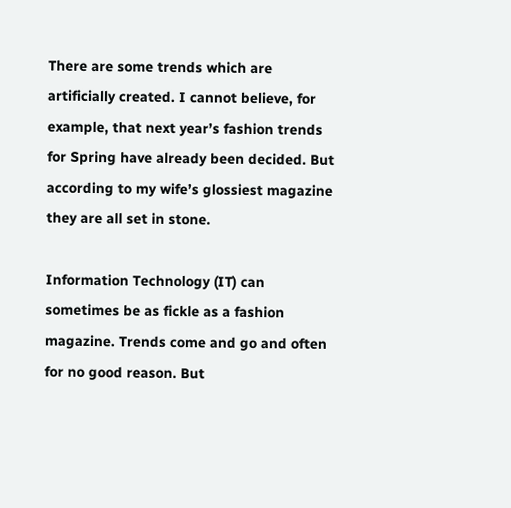There are some trends which are artificially created. I cannot believe, for example, that next year’s fashion trends for Spring have already been decided. But according to my wife’s glossiest magazine they are all set in stone.

Information Technology (IT) can sometimes be as fickle as a fashion magazine. Trends come and go and often for no good reason. But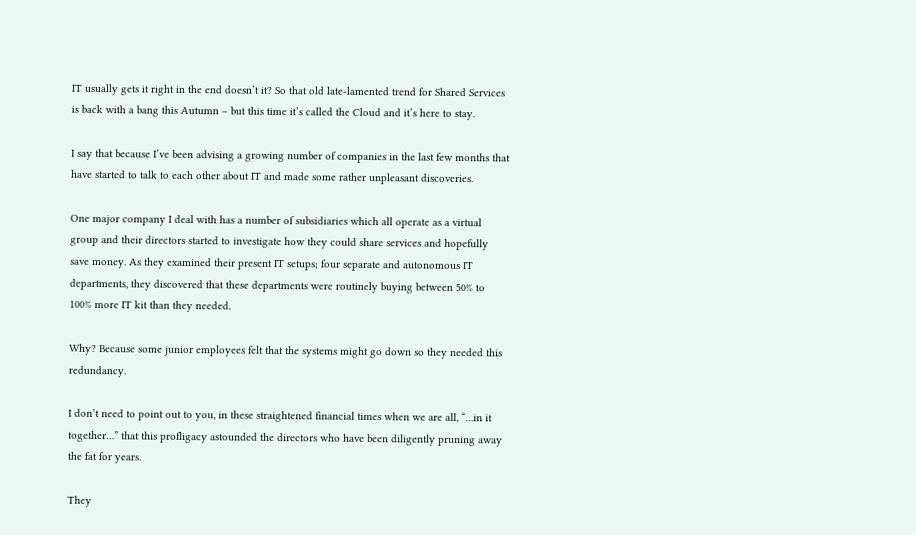IT usually gets it right in the end doesn’t it? So that old late-lamented trend for Shared Services is back with a bang this Autumn – but this time it’s called the Cloud and it’s here to stay.

I say that because I’ve been advising a growing number of companies in the last few months that have started to talk to each other about IT and made some rather unpleasant discoveries.

One major company I deal with has a number of subsidiaries which all operate as a virtual group and their directors started to investigate how they could share services and hopefully save money. As they examined their present IT setups; four separate and autonomous IT departments, they discovered that these departments were routinely buying between 50% to 100% more IT kit than they needed.

Why? Because some junior employees felt that the systems might go down so they needed this redundancy.

I don’t need to point out to you, in these straightened financial times when we are all, “…in it together…” that this profligacy astounded the directors who have been diligently pruning away the fat for years.

They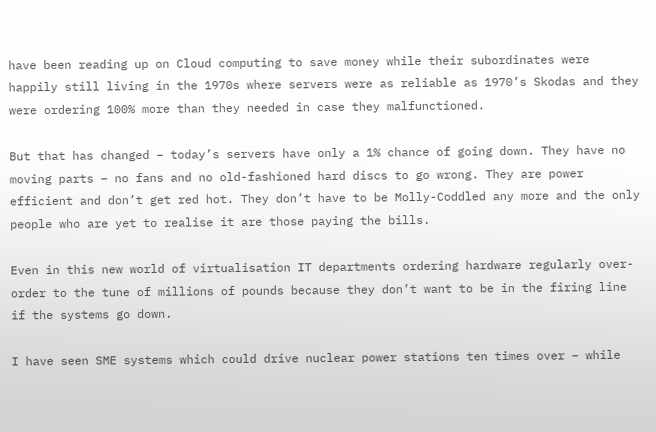have been reading up on Cloud computing to save money while their subordinates were happily still living in the 1970s where servers were as reliable as 1970’s Skodas and they were ordering 100% more than they needed in case they malfunctioned.

But that has changed – today’s servers have only a 1% chance of going down. They have no moving parts – no fans and no old-fashioned hard discs to go wrong. They are power efficient and don’t get red hot. They don’t have to be Molly-Coddled any more and the only people who are yet to realise it are those paying the bills.

Even in this new world of virtualisation IT departments ordering hardware regularly over-order to the tune of millions of pounds because they don’t want to be in the firing line if the systems go down.

I have seen SME systems which could drive nuclear power stations ten times over – while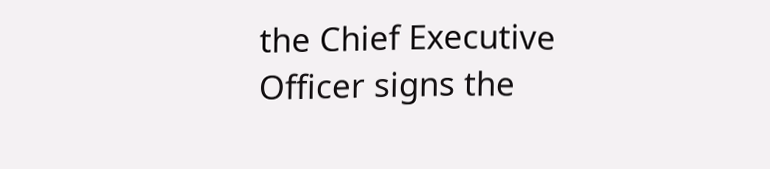the Chief Executive Officer signs the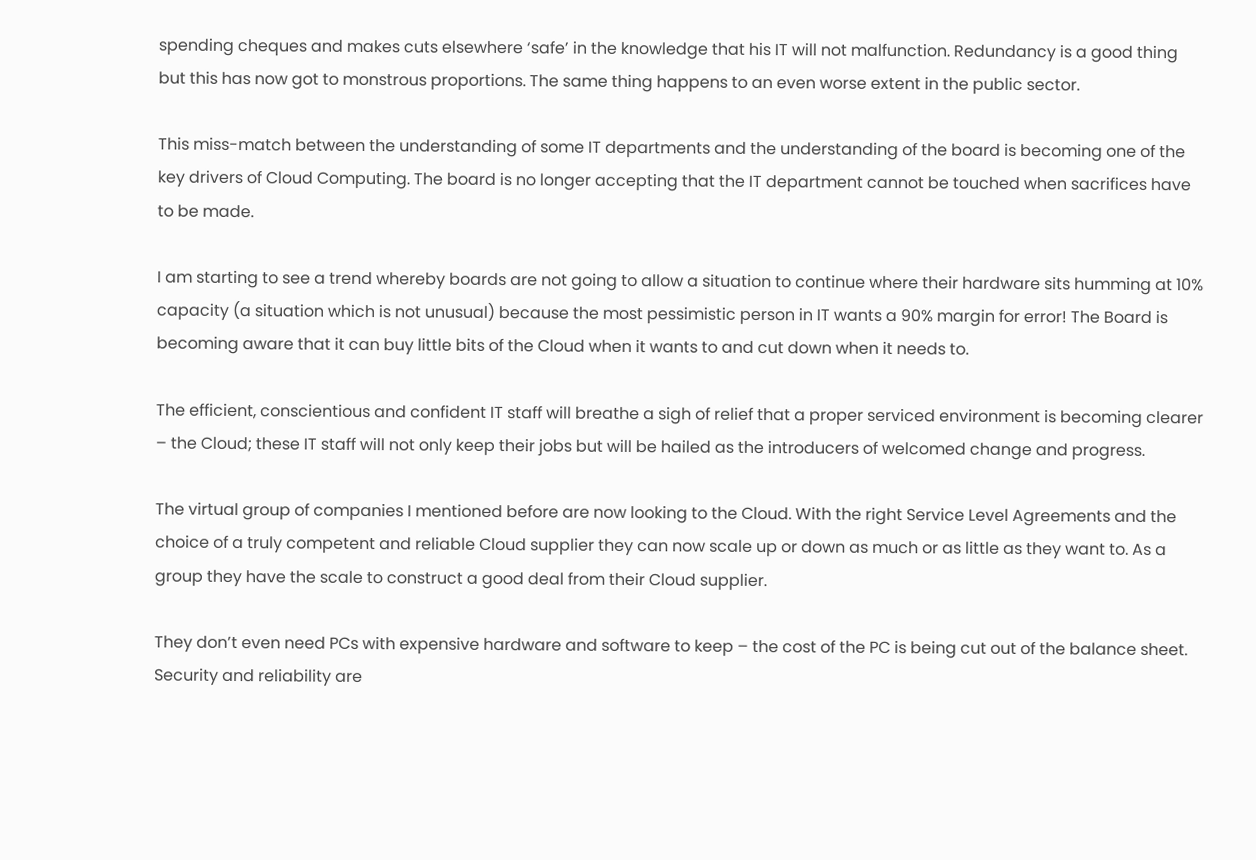spending cheques and makes cuts elsewhere ‘safe’ in the knowledge that his IT will not malfunction. Redundancy is a good thing but this has now got to monstrous proportions. The same thing happens to an even worse extent in the public sector.

This miss-match between the understanding of some IT departments and the understanding of the board is becoming one of the key drivers of Cloud Computing. The board is no longer accepting that the IT department cannot be touched when sacrifices have to be made.

I am starting to see a trend whereby boards are not going to allow a situation to continue where their hardware sits humming at 10% capacity (a situation which is not unusual) because the most pessimistic person in IT wants a 90% margin for error! The Board is becoming aware that it can buy little bits of the Cloud when it wants to and cut down when it needs to.

The efficient, conscientious and confident IT staff will breathe a sigh of relief that a proper serviced environment is becoming clearer – the Cloud; these IT staff will not only keep their jobs but will be hailed as the introducers of welcomed change and progress.

The virtual group of companies I mentioned before are now looking to the Cloud. With the right Service Level Agreements and the choice of a truly competent and reliable Cloud supplier they can now scale up or down as much or as little as they want to. As a group they have the scale to construct a good deal from their Cloud supplier.

They don’t even need PCs with expensive hardware and software to keep – the cost of the PC is being cut out of the balance sheet. Security and reliability are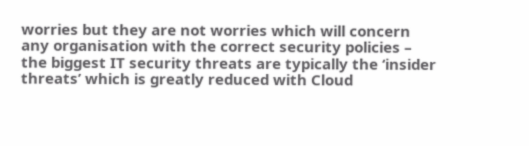worries but they are not worries which will concern any organisation with the correct security policies – the biggest IT security threats are typically the ‘insider threats’ which is greatly reduced with Cloud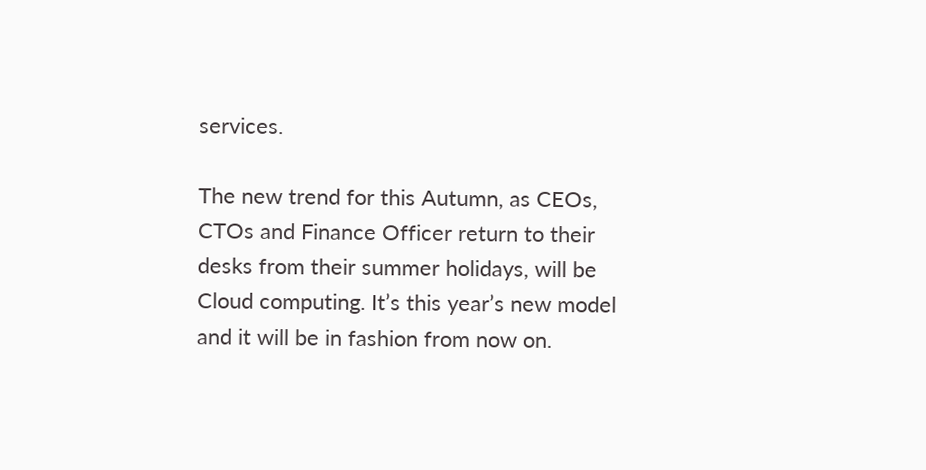services.

The new trend for this Autumn, as CEOs, CTOs and Finance Officer return to their desks from their summer holidays, will be Cloud computing. It’s this year’s new model and it will be in fashion from now on.